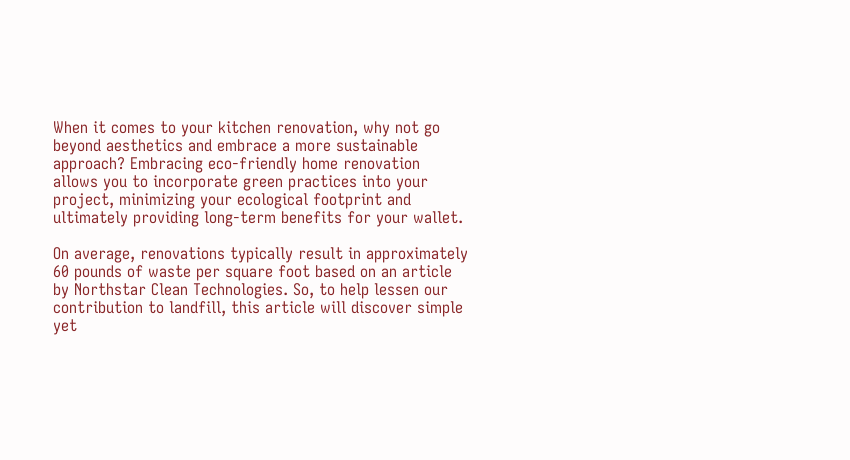When it comes to your kitchen renovation, why not go beyond aesthetics and embrace a more sustainable approach? Embracing eco-friendly home renovation allows you to incorporate green practices into your project, minimizing your ecological footprint and ultimately providing long-term benefits for your wallet.

On average, renovations typically result in approximately 60 pounds of waste per square foot based on an article by Northstar Clean Technologies. So, to help lessen our contribution to landfill, this article will discover simple yet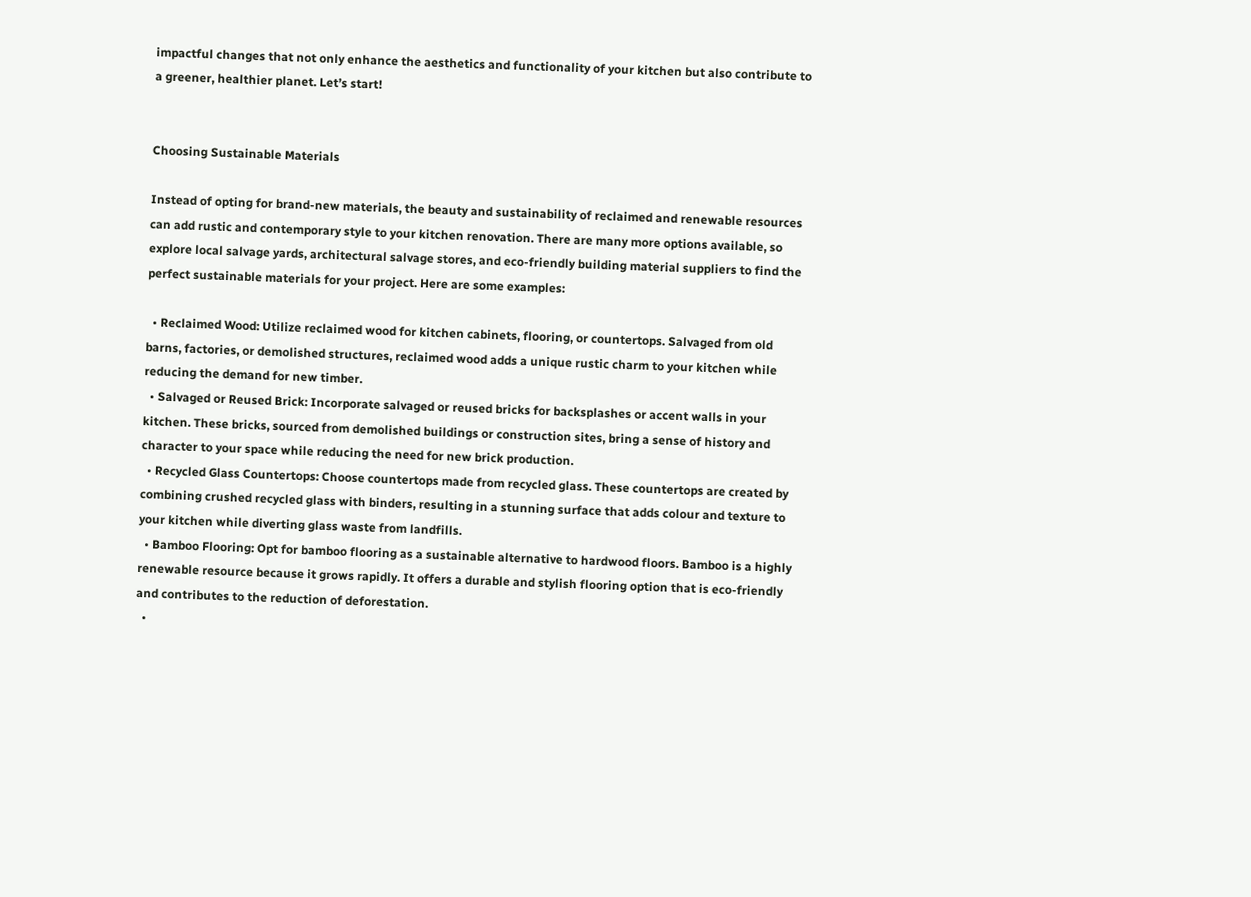impactful changes that not only enhance the aesthetics and functionality of your kitchen but also contribute to a greener, healthier planet. Let’s start!


Choosing Sustainable Materials

Instead of opting for brand-new materials, the beauty and sustainability of reclaimed and renewable resources can add rustic and contemporary style to your kitchen renovation. There are many more options available, so explore local salvage yards, architectural salvage stores, and eco-friendly building material suppliers to find the perfect sustainable materials for your project. Here are some examples:

  • Reclaimed Wood: Utilize reclaimed wood for kitchen cabinets, flooring, or countertops. Salvaged from old barns, factories, or demolished structures, reclaimed wood adds a unique rustic charm to your kitchen while reducing the demand for new timber.
  • Salvaged or Reused Brick: Incorporate salvaged or reused bricks for backsplashes or accent walls in your kitchen. These bricks, sourced from demolished buildings or construction sites, bring a sense of history and character to your space while reducing the need for new brick production.
  • Recycled Glass Countertops: Choose countertops made from recycled glass. These countertops are created by combining crushed recycled glass with binders, resulting in a stunning surface that adds colour and texture to your kitchen while diverting glass waste from landfills.
  • Bamboo Flooring: Opt for bamboo flooring as a sustainable alternative to hardwood floors. Bamboo is a highly renewable resource because it grows rapidly. It offers a durable and stylish flooring option that is eco-friendly and contributes to the reduction of deforestation.
  •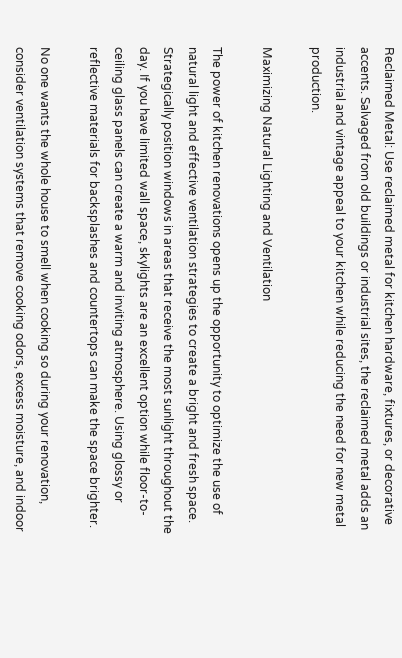Reclaimed Metal: Use reclaimed metal for kitchen hardware, fixtures, or decorative accents. Salvaged from old buildings or industrial sites, the reclaimed metal adds an industrial and vintage appeal to your kitchen while reducing the need for new metal production.

Maximizing Natural Lighting and Ventilation

The power of kitchen renovations opens up the opportunity to optimize the use of natural light and effective ventilation strategies to create a bright and fresh space. Strategically position windows in areas that receive the most sunlight throughout the day. If you have limited wall space, skylights are an excellent option while floor-to-ceiling glass panels can create a warm and inviting atmosphere. Using glossy or reflective materials for backsplashes and countertops can make the space brighter.

No one wants the whole house to smell when cooking so during your renovation, consider ventilation systems that remove cooking odors, excess moisture, and indoor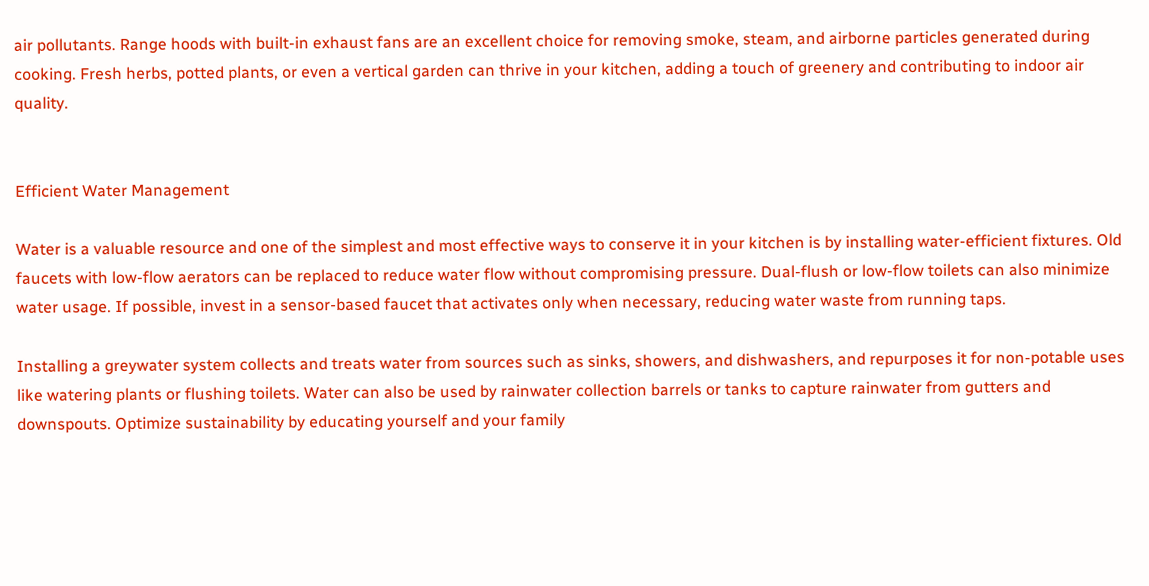air pollutants. Range hoods with built-in exhaust fans are an excellent choice for removing smoke, steam, and airborne particles generated during cooking. Fresh herbs, potted plants, or even a vertical garden can thrive in your kitchen, adding a touch of greenery and contributing to indoor air quality.


Efficient Water Management

Water is a valuable resource and one of the simplest and most effective ways to conserve it in your kitchen is by installing water-efficient fixtures. Old faucets with low-flow aerators can be replaced to reduce water flow without compromising pressure. Dual-flush or low-flow toilets can also minimize water usage. If possible, invest in a sensor-based faucet that activates only when necessary, reducing water waste from running taps.

Installing a greywater system collects and treats water from sources such as sinks, showers, and dishwashers, and repurposes it for non-potable uses like watering plants or flushing toilets. Water can also be used by rainwater collection barrels or tanks to capture rainwater from gutters and downspouts. Optimize sustainability by educating yourself and your family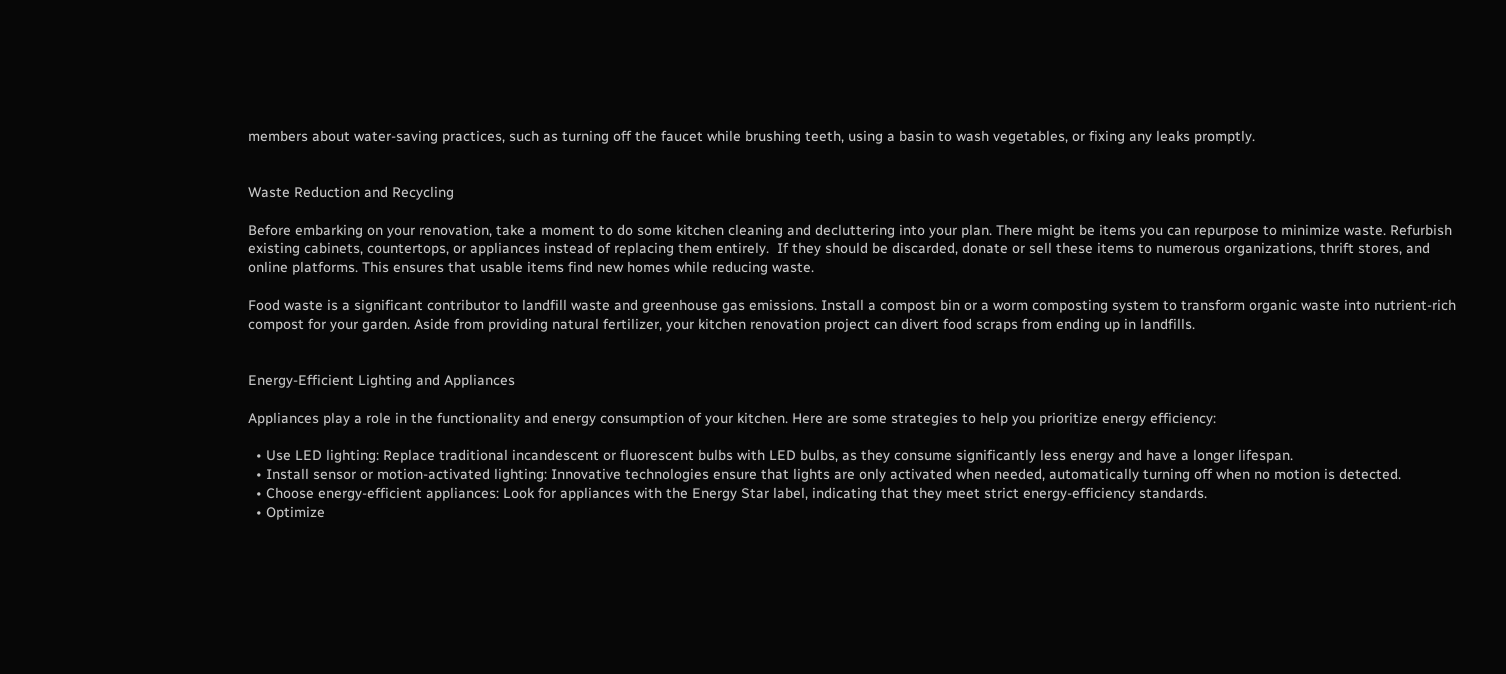members about water-saving practices, such as turning off the faucet while brushing teeth, using a basin to wash vegetables, or fixing any leaks promptly.


Waste Reduction and Recycling

Before embarking on your renovation, take a moment to do some kitchen cleaning and decluttering into your plan. There might be items you can repurpose to minimize waste. Refurbish existing cabinets, countertops, or appliances instead of replacing them entirely.  If they should be discarded, donate or sell these items to numerous organizations, thrift stores, and online platforms. This ensures that usable items find new homes while reducing waste.

Food waste is a significant contributor to landfill waste and greenhouse gas emissions. Install a compost bin or a worm composting system to transform organic waste into nutrient-rich compost for your garden. Aside from providing natural fertilizer, your kitchen renovation project can divert food scraps from ending up in landfills.


Energy-Efficient Lighting and Appliances

Appliances play a role in the functionality and energy consumption of your kitchen. Here are some strategies to help you prioritize energy efficiency:

  • Use LED lighting: Replace traditional incandescent or fluorescent bulbs with LED bulbs, as they consume significantly less energy and have a longer lifespan.
  • Install sensor or motion-activated lighting: Innovative technologies ensure that lights are only activated when needed, automatically turning off when no motion is detected.
  • Choose energy-efficient appliances: Look for appliances with the Energy Star label, indicating that they meet strict energy-efficiency standards.
  • Optimize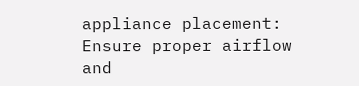appliance placement: Ensure proper airflow and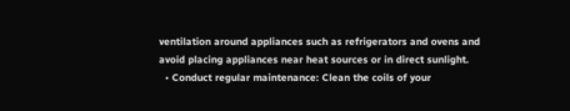ventilation around appliances such as refrigerators and ovens and avoid placing appliances near heat sources or in direct sunlight.
  • Conduct regular maintenance: Clean the coils of your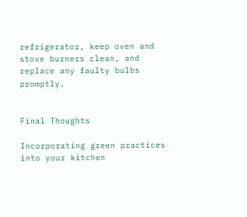refrigerator, keep oven and stove burners clean, and replace any faulty bulbs promptly.


Final Thoughts

Incorporating green practices into your kitchen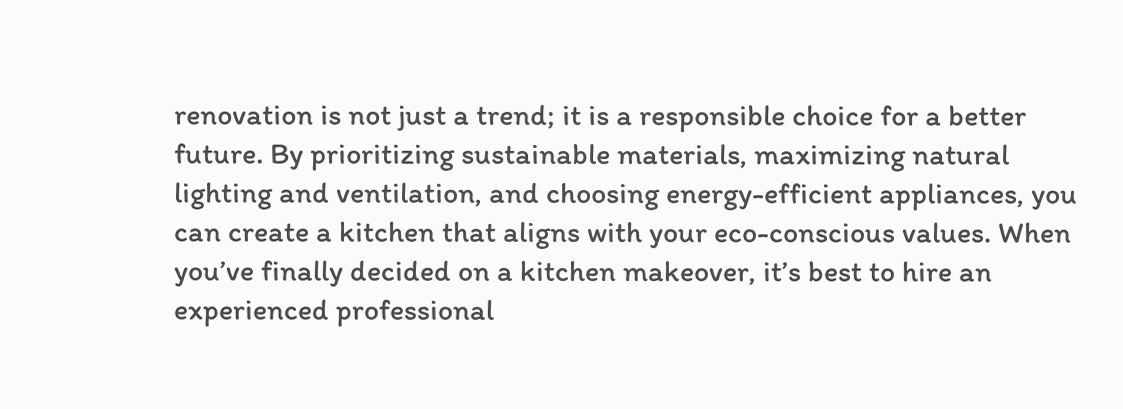renovation is not just a trend; it is a responsible choice for a better future. By prioritizing sustainable materials, maximizing natural lighting and ventilation, and choosing energy-efficient appliances, you can create a kitchen that aligns with your eco-conscious values. When you’ve finally decided on a kitchen makeover, it’s best to hire an experienced professional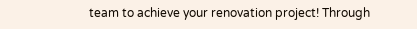team to achieve your renovation project! Through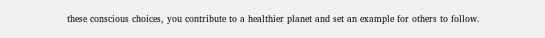these conscious choices, you contribute to a healthier planet and set an example for others to follow.